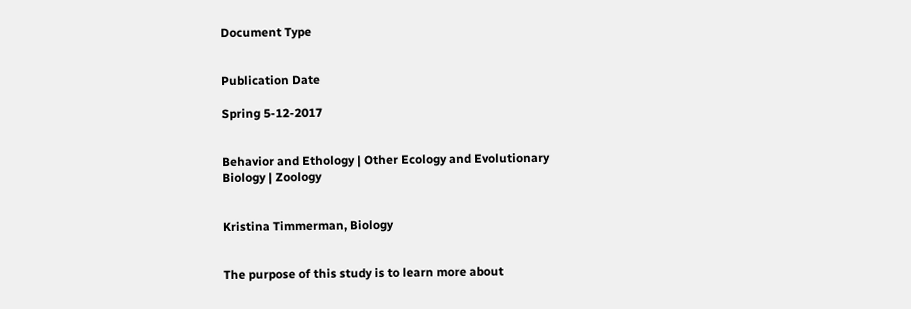Document Type


Publication Date

Spring 5-12-2017


Behavior and Ethology | Other Ecology and Evolutionary Biology | Zoology


Kristina Timmerman, Biology


The purpose of this study is to learn more about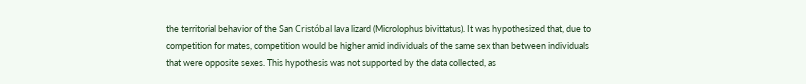the territorial behavior of the San Cristóbal lava lizard (Microlophus bivittatus). It was hypothesized that, due to competition for mates, competition would be higher amid individuals of the same sex than between individuals that were opposite sexes. This hypothesis was not supported by the data collected, as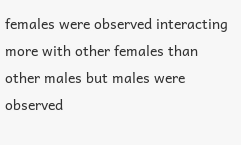females were observed interacting more with other females than other males but males were observed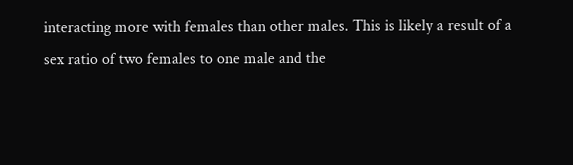interacting more with females than other males. This is likely a result of a sex ratio of two females to one male and the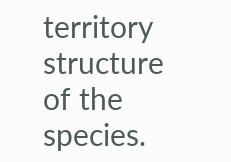territory structure of the species.